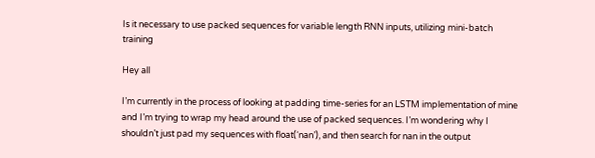Is it necessary to use packed sequences for variable length RNN inputs, utilizing mini-batch training

Hey all

I’m currently in the process of looking at padding time-series for an LSTM implementation of mine and I’m trying to wrap my head around the use of packed sequences. I’m wondering why I shouldn’t just pad my sequences with float(‘nan’), and then search for nan in the output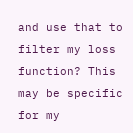and use that to filter my loss function? This may be specific for my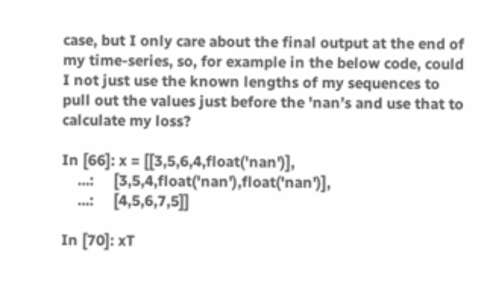case, but I only care about the final output at the end of my time-series, so, for example in the below code, could I not just use the known lengths of my sequences to pull out the values just before the 'nan’s and use that to calculate my loss?

In [66]: x = [[3,5,6,4,float('nan')],
    ...:     [3,5,4,float('nan'),float('nan')],
    ...:     [4,5,6,7,5]]

In [70]: xT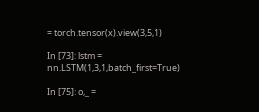= torch.tensor(x).view(3,5,1)

In [73]: lstm = nn.LSTM(1,3,1,batch_first=True)

In [75]: o,_ =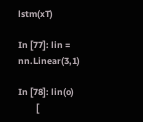lstm(xT)

In [77]: lin = nn.Linear(3,1)

In [78]: lin(o)
         [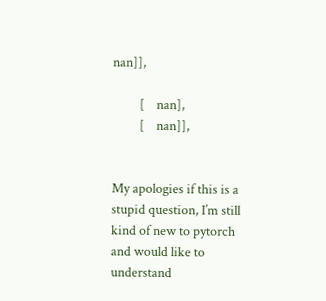nan]],

         [    nan],
         [    nan]],


My apologies if this is a stupid question, I’m still kind of new to pytorch and would like to understand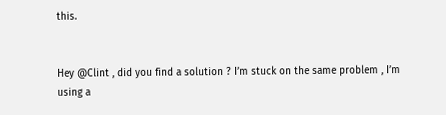this.


Hey @Clint , did you find a solution ? I’m stuck on the same problem , I’m using a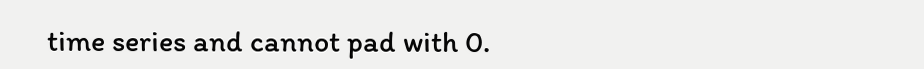time series and cannot pad with 0.